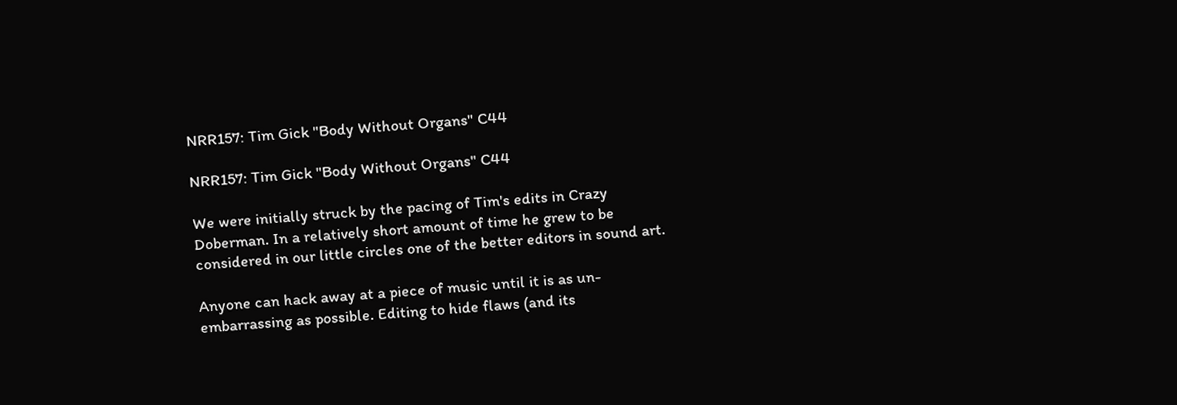NRR157: Tim Gick "Body Without Organs" C44

NRR157: Tim Gick "Body Without Organs" C44

We were initially struck by the pacing of Tim's edits in Crazy Doberman. In a relatively short amount of time he grew to be considered in our little circles one of the better editors in sound art.

Anyone can hack away at a piece of music until it is as un-embarrassing as possible. Editing to hide flaws (and its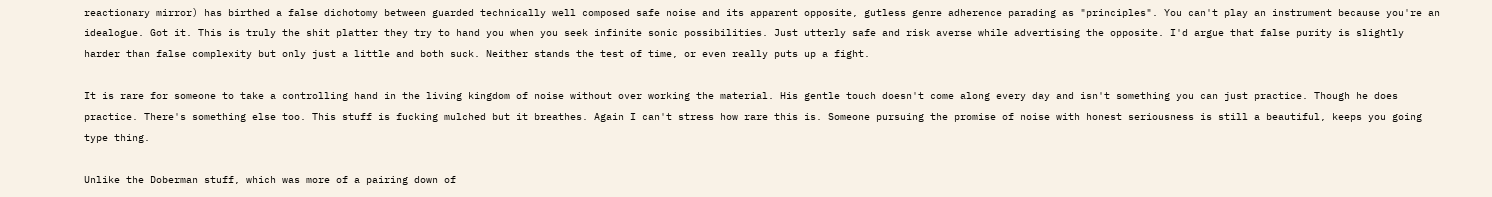reactionary mirror) has birthed a false dichotomy between guarded technically well composed safe noise and its apparent opposite, gutless genre adherence parading as "principles". You can't play an instrument because you're an idealogue. Got it. This is truly the shit platter they try to hand you when you seek infinite sonic possibilities. Just utterly safe and risk averse while advertising the opposite. I'd argue that false purity is slightly harder than false complexity but only just a little and both suck. Neither stands the test of time, or even really puts up a fight.

It is rare for someone to take a controlling hand in the living kingdom of noise without over working the material. His gentle touch doesn't come along every day and isn't something you can just practice. Though he does practice. There's something else too. This stuff is fucking mulched but it breathes. Again I can't stress how rare this is. Someone pursuing the promise of noise with honest seriousness is still a beautiful, keeps you going type thing.

Unlike the Doberman stuff, which was more of a pairing down of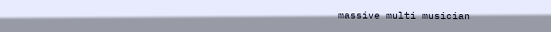massive multi musician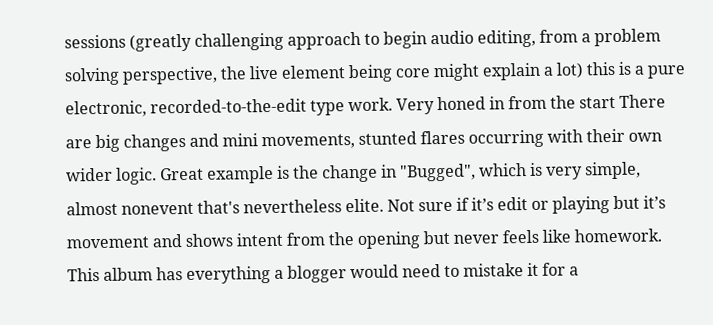sessions (greatly challenging approach to begin audio editing, from a problem solving perspective, the live element being core might explain a lot) this is a pure electronic, recorded-to-the-edit type work. Very honed in from the start There are big changes and mini movements, stunted flares occurring with their own wider logic. Great example is the change in "Bugged", which is very simple, almost nonevent that's nevertheless elite. Not sure if it’s edit or playing but it’s movement and shows intent from the opening but never feels like homework. This album has everything a blogger would need to mistake it for a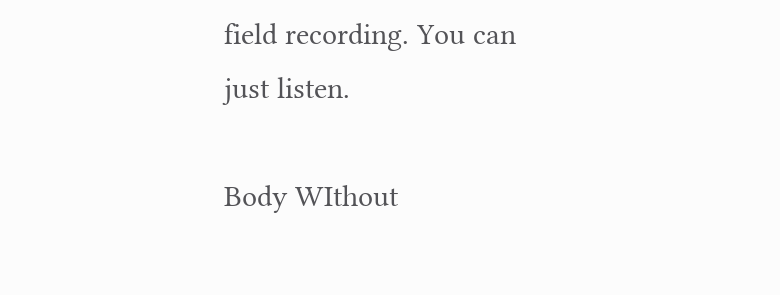field recording. You can just listen.

Body WIthout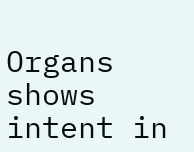Organs shows intent in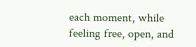each moment, while feeling free, open, and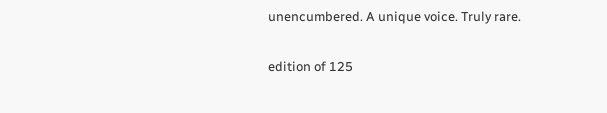unencumbered. A unique voice. Truly rare.

edition of 125